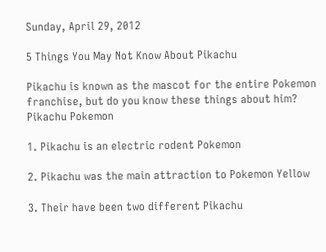Sunday, April 29, 2012

5 Things You May Not Know About Pikachu

Pikachu is known as the mascot for the entire Pokemon franchise, but do you know these things about him?
Pikachu Pokemon

1. Pikachu is an electric rodent Pokemon

2. Pikachu was the main attraction to Pokemon Yellow

3. Their have been two different Pikachu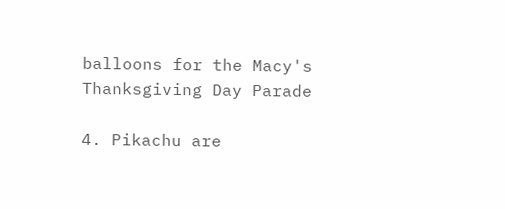balloons for the Macy's Thanksgiving Day Parade

4. Pikachu are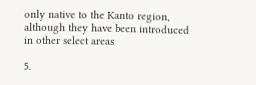only native to the Kanto region, although they have been introduced in other select areas

5.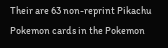Their are 63 non-reprint Pikachu Pokemon cards in the Pokemon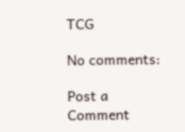TCG

No comments:

Post a Comment